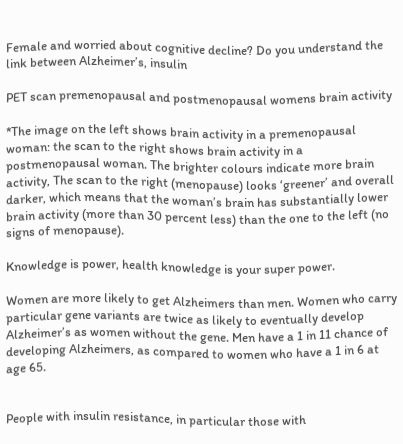Female and worried about cognitive decline? Do you understand the link between Alzheimer’s, insulin

PET scan premenopausal and postmenopausal womens brain activity

*The image on the left shows brain activity in a premenopausal woman: the scan to the right shows brain activity in a postmenopausal woman. The brighter colours indicate more brain activity, The scan to the right (menopause) looks ‘greener’ and overall darker, which means that the woman’s brain has substantially lower brain activity (more than 30 percent less) than the one to the left (no signs of menopause).

Knowledge is power, health knowledge is your super power.

Women are more likely to get Alzheimers than men. Women who carry particular gene variants are twice as likely to eventually develop Alzheimer’s as women without the gene. Men have a 1 in 11 chance of developing Alzheimers, as compared to women who have a 1 in 6 at age 65.


People with insulin resistance, in particular those with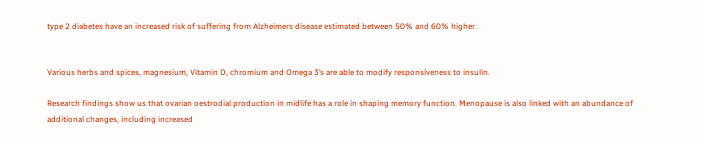type 2 diabetes have an increased risk of suffering from Alzheimers disease estimated between 50% and 60% higher.


Various herbs and spices, magnesium, Vitamin D, chromium and Omega 3’s are able to modify responsiveness to insulin.

Research findings show us that ovarian oestrodial production in midlife has a role in shaping memory function. Menopause is also linked with an abundance of additional changes, including increased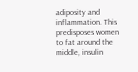adiposity and inflammation. This predisposes women to fat around the middle, insulin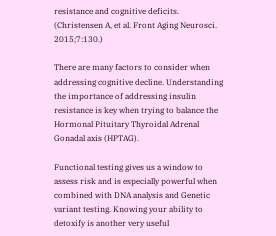resistance and cognitive deficits. (Christensen A, et al. Front Aging Neurosci. 2015;7:130.)

There are many factors to consider when addressing cognitive decline. Understanding the importance of addressing insulin resistance is key when trying to balance the Hormonal Pituitary Thyroidal Adrenal Gonadal axis (HPTAG).

Functional testing gives us a window to assess risk and is especially powerful when combined with DNA analysis and Genetic variant testing. Knowing your ability to detoxify is another very useful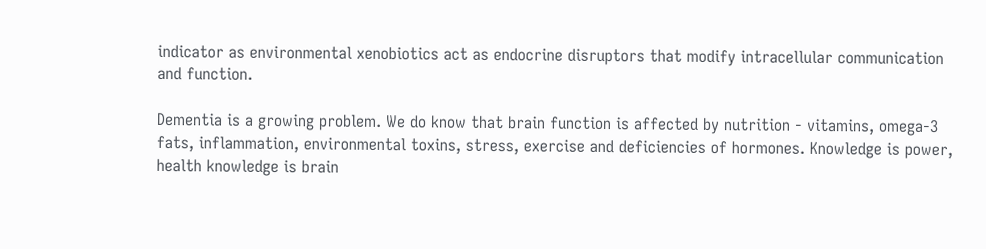indicator as environmental xenobiotics act as endocrine disruptors that modify intracellular communication and function.

Dementia is a growing problem. We do know that brain function is affected by nutrition - vitamins, omega-3 fats, inflammation, environmental toxins, stress, exercise and deficiencies of hormones. Knowledge is power, health knowledge is brain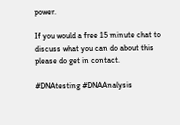power.

If you would a free 15 minute chat to discuss what you can do about this please do get in contact.

#DNAtesting #DNAAnalysis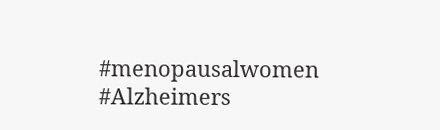#menopausalwomen #Alzheimers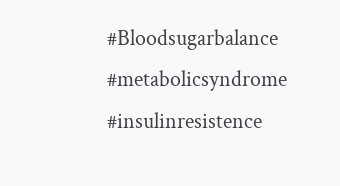#Bloodsugarbalance #metabolicsyndrome #insulinresistence